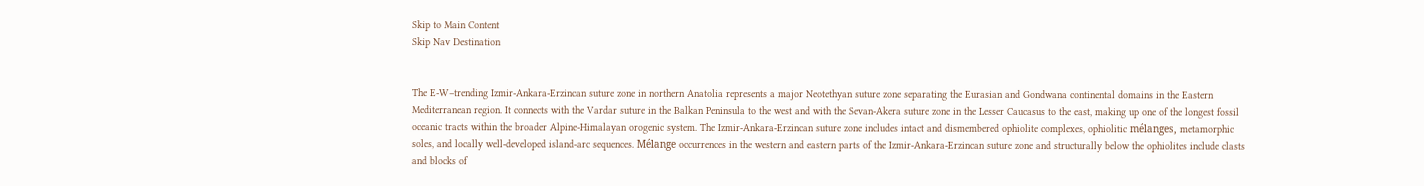Skip to Main Content
Skip Nav Destination


The E-W–trending Izmir-Ankara-Erzincan suture zone in northern Anatolia represents a major Neotethyan suture zone separating the Eurasian and Gondwana continental domains in the Eastern Mediterranean region. It connects with the Vardar suture in the Balkan Peninsula to the west and with the Sevan-Akera suture zone in the Lesser Caucasus to the east, making up one of the longest fossil oceanic tracts within the broader Alpine-Himalayan orogenic system. The Izmir-Ankara-Erzincan suture zone includes intact and dismembered ophiolite complexes, ophiolitic mélanges, metamorphic soles, and locally well-developed island-arc sequences. Mélange occurrences in the western and eastern parts of the Izmir-Ankara-Erzincan suture zone and structurally below the ophiolites include clasts and blocks of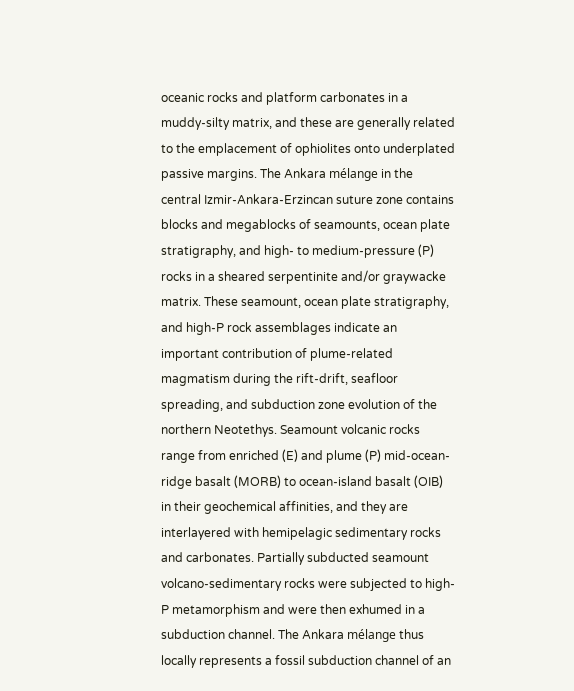oceanic rocks and platform carbonates in a muddy-silty matrix, and these are generally related to the emplacement of ophiolites onto underplated passive margins. The Ankara mélange in the central Izmir-Ankara-Erzincan suture zone contains blocks and megablocks of seamounts, ocean plate stratigraphy, and high- to medium-pressure (P) rocks in a sheared serpentinite and/or graywacke matrix. These seamount, ocean plate stratigraphy, and high-P rock assemblages indicate an important contribution of plume-related magmatism during the rift-drift, seafloor spreading, and subduction zone evolution of the northern Neotethys. Seamount volcanic rocks range from enriched (E) and plume (P) mid-ocean-ridge basalt (MORB) to ocean-island basalt (OIB) in their geochemical affinities, and they are interlayered with hemipelagic sedimentary rocks and carbonates. Partially subducted seamount volcano-sedimentary rocks were subjected to high-P metamorphism and were then exhumed in a subduction channel. The Ankara mélange thus locally represents a fossil subduction channel of an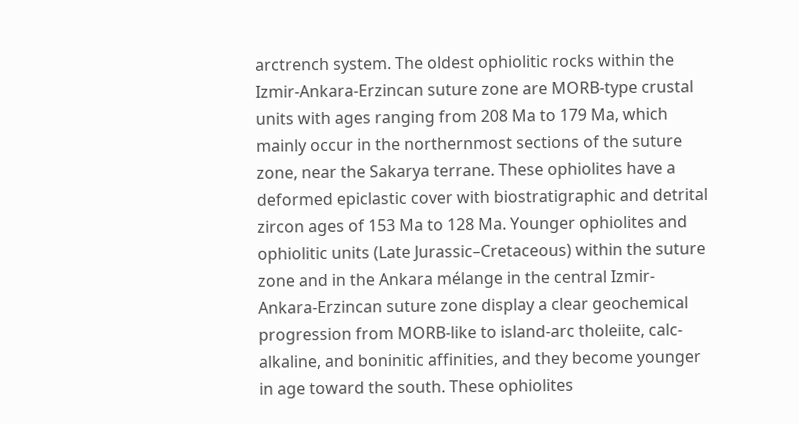arctrench system. The oldest ophiolitic rocks within the Izmir-Ankara-Erzincan suture zone are MORB-type crustal units with ages ranging from 208 Ma to 179 Ma, which mainly occur in the northernmost sections of the suture zone, near the Sakarya terrane. These ophiolites have a deformed epiclastic cover with biostratigraphic and detrital zircon ages of 153 Ma to 128 Ma. Younger ophiolites and ophiolitic units (Late Jurassic–Cretaceous) within the suture zone and in the Ankara mélange in the central Izmir-Ankara-Erzincan suture zone display a clear geochemical progression from MORB-like to island-arc tholeiite, calc-alkaline, and boninitic affinities, and they become younger in age toward the south. These ophiolites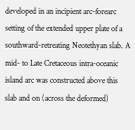developed in an incipient arc-forearc setting of the extended upper plate of a southward-retreating Neotethyan slab. A mid- to Late Cretaceous intra-oceanic island arc was constructed above this slab and on (across the deformed)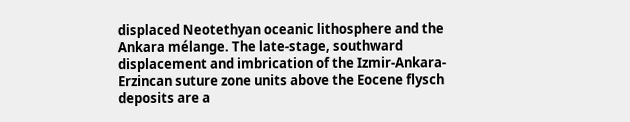displaced Neotethyan oceanic lithosphere and the Ankara mélange. The late-stage, southward displacement and imbrication of the Izmir-Ankara-Erzincan suture zone units above the Eocene flysch deposits are a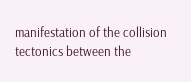manifestation of the collision tectonics between the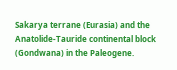Sakarya terrane (Eurasia) and the Anatolide-Tauride continental block (Gondwana) in the Paleogene.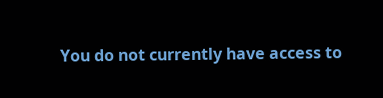You do not currently have access to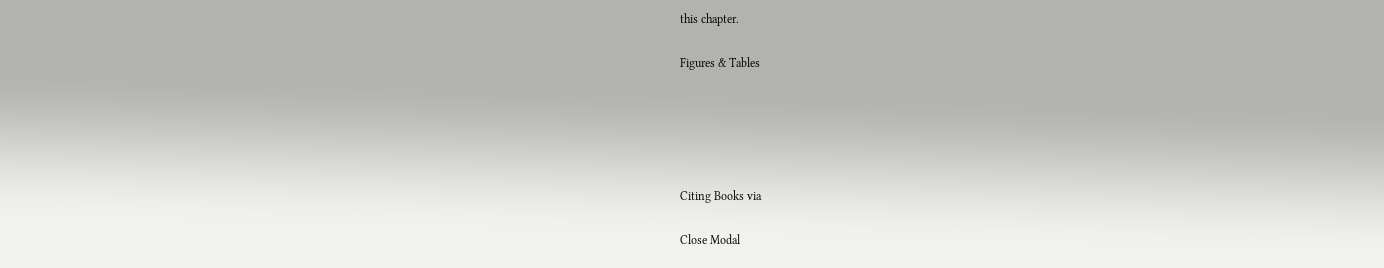this chapter.

Figures & Tables





Citing Books via

Close Modal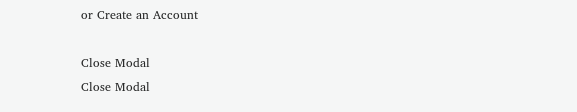or Create an Account

Close Modal
Close Modal